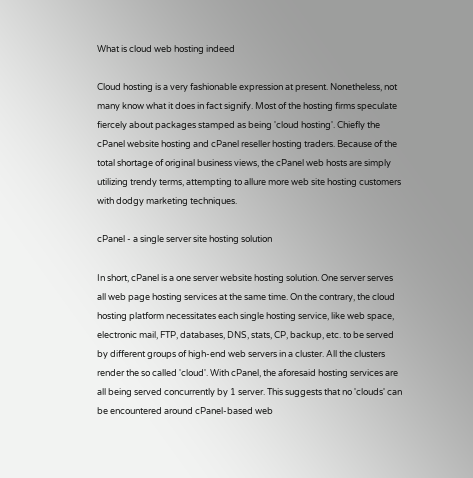What is cloud web hosting indeed

Cloud hosting is a very fashionable expression at present. Nonetheless, not many know what it does in fact signify. Most of the hosting firms speculate fiercely about packages stamped as being 'cloud hosting'. Chiefly the cPanel website hosting and cPanel reseller hosting traders. Because of the total shortage of original business views, the cPanel web hosts are simply utilizing trendy terms, attempting to allure more web site hosting customers with dodgy marketing techniques.

cPanel - a single server site hosting solution

In short, cPanel is a one server website hosting solution. One server serves all web page hosting services at the same time. On the contrary, the cloud hosting platform necessitates each single hosting service, like web space, electronic mail, FTP, databases, DNS, stats, CP, backup, etc. to be served by different groups of high-end web servers in a cluster. All the clusters render the so called 'cloud'. With cPanel, the aforesaid hosting services are all being served concurrently by 1 server. This suggests that no 'clouds' can be encountered around cPanel-based web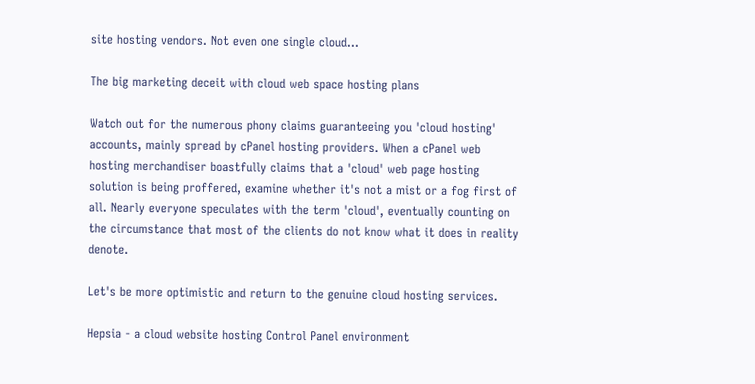site hosting vendors. Not even one single cloud...

The big marketing deceit with cloud web space hosting plans

Watch out for the numerous phony claims guaranteeing you 'cloud hosting' accounts, mainly spread by cPanel hosting providers. When a cPanel web hosting merchandiser boastfully claims that a 'cloud' web page hosting solution is being proffered, examine whether it's not a mist or a fog first of all. Nearly everyone speculates with the term 'cloud', eventually counting on the circumstance that most of the clients do not know what it does in reality denote.

Let's be more optimistic and return to the genuine cloud hosting services.

Hepsia - a cloud website hosting Control Panel environment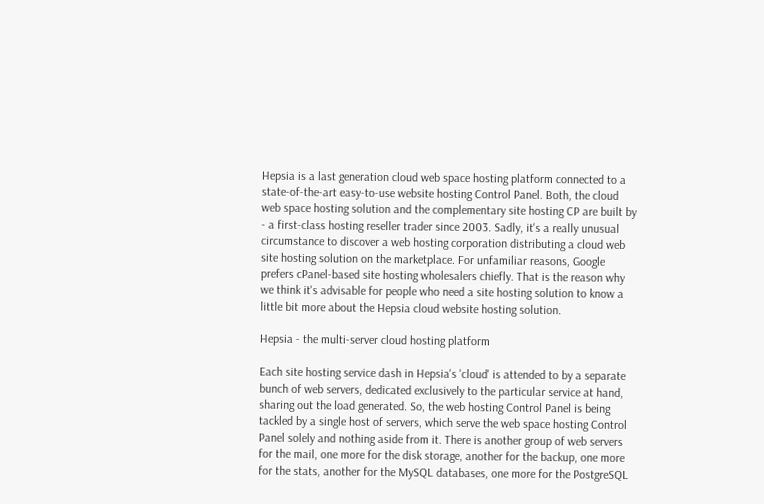Hepsia is a last generation cloud web space hosting platform connected to a state-of-the-art easy-to-use website hosting Control Panel. Both, the cloud web space hosting solution and the complementary site hosting CP are built by - a first-class hosting reseller trader since 2003. Sadly, it's a really unusual circumstance to discover a web hosting corporation distributing a cloud web site hosting solution on the marketplace. For unfamiliar reasons, Google prefers cPanel-based site hosting wholesalers chiefly. That is the reason why we think it's advisable for people who need a site hosting solution to know a little bit more about the Hepsia cloud website hosting solution.

Hepsia - the multi-server cloud hosting platform

Each site hosting service dash in Hepsia's 'cloud' is attended to by a separate bunch of web servers, dedicated exclusively to the particular service at hand, sharing out the load generated. So, the web hosting Control Panel is being tackled by a single host of servers, which serve the web space hosting Control Panel solely and nothing aside from it. There is another group of web servers for the mail, one more for the disk storage, another for the backup, one more for the stats, another for the MySQL databases, one more for the PostgreSQL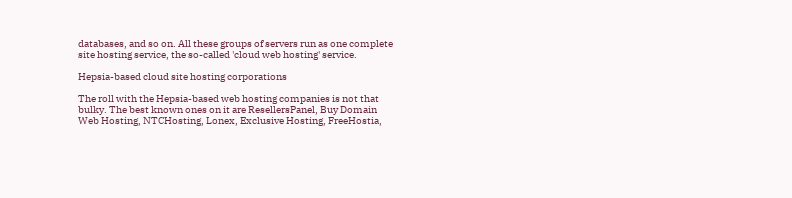databases, and so on. All these groups of servers run as one complete site hosting service, the so-called 'cloud web hosting' service.

Hepsia-based cloud site hosting corporations

The roll with the Hepsia-based web hosting companies is not that bulky. The best known ones on it are ResellersPanel, Buy Domain Web Hosting, NTCHosting, Lonex, Exclusive Hosting, FreeHostia,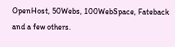OpenHost, 50Webs, 100WebSpace, Fateback and a few others.